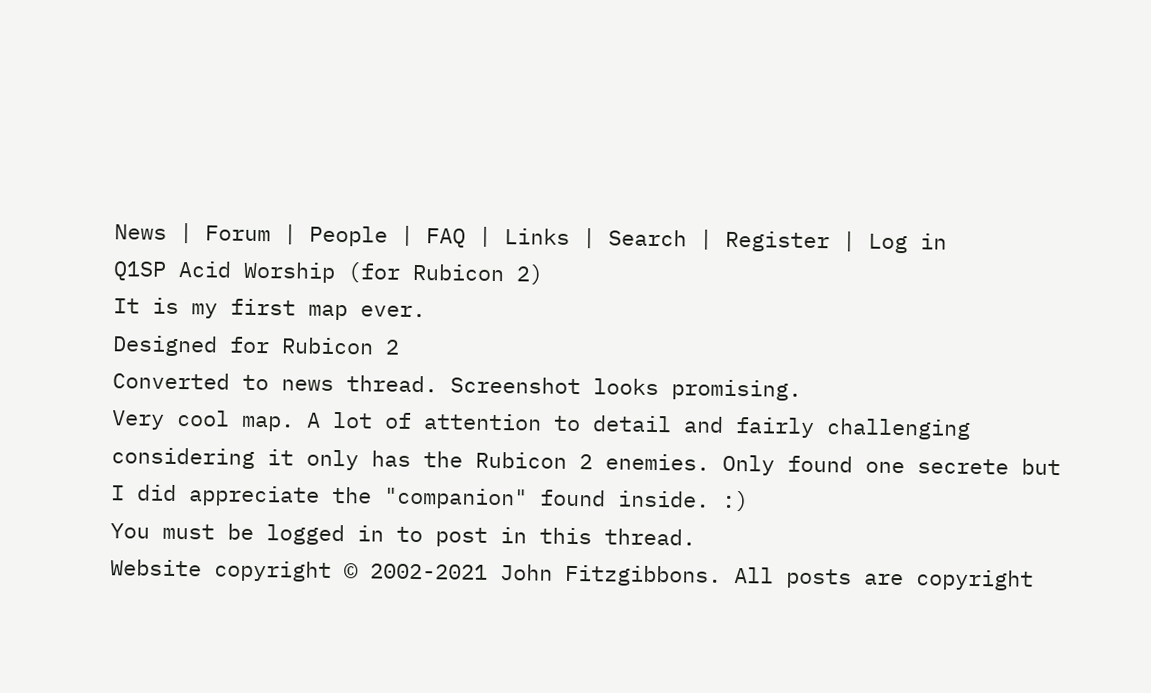News | Forum | People | FAQ | Links | Search | Register | Log in
Q1SP Acid Worship (for Rubicon 2)
It is my first map ever.
Designed for Rubicon 2
Converted to news thread. Screenshot looks promising.
Very cool map. A lot of attention to detail and fairly challenging considering it only has the Rubicon 2 enemies. Only found one secrete but I did appreciate the "companion" found inside. :)
You must be logged in to post in this thread.
Website copyright © 2002-2021 John Fitzgibbons. All posts are copyright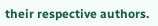their respective authors.